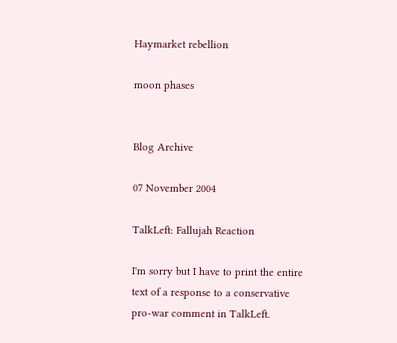Haymarket rebellion

moon phases


Blog Archive

07 November 2004

TalkLeft: Fallujah Reaction

I'm sorry but I have to print the entire text of a response to a conservative pro-war comment in TalkLeft.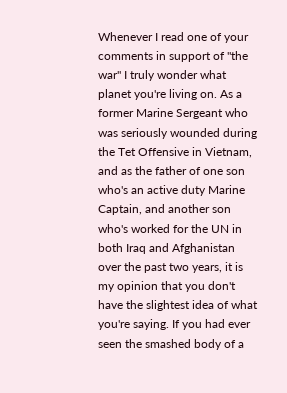Whenever I read one of your comments in support of "the war" I truly wonder what planet you're living on. As a former Marine Sergeant who was seriously wounded during the Tet Offensive in Vietnam, and as the father of one son who's an active duty Marine Captain, and another son who's worked for the UN in both Iraq and Afghanistan over the past two years, it is my opinion that you don't have the slightest idea of what you're saying. If you had ever seen the smashed body of a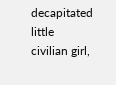decapitated little civilian girl,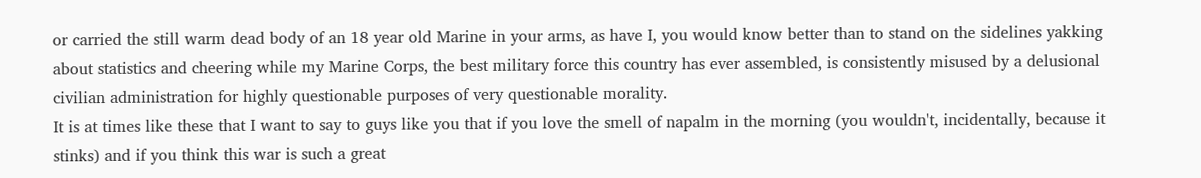or carried the still warm dead body of an 18 year old Marine in your arms, as have I, you would know better than to stand on the sidelines yakking about statistics and cheering while my Marine Corps, the best military force this country has ever assembled, is consistently misused by a delusional civilian administration for highly questionable purposes of very questionable morality.
It is at times like these that I want to say to guys like you that if you love the smell of napalm in the morning (you wouldn't, incidentally, because it stinks) and if you think this war is such a great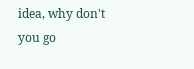idea, why don't you go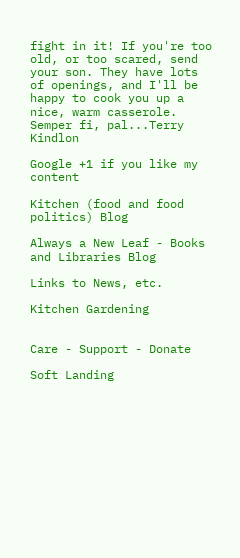fight in it! If you're too old, or too scared, send your son. They have lots of openings, and I'll be happy to cook you up a nice, warm casserole. Semper fi, pal...Terry Kindlon

Google +1 if you like my content

Kitchen (food and food politics) Blog

Always a New Leaf - Books and Libraries Blog

Links to News, etc.

Kitchen Gardening


Care - Support - Donate

Soft Landing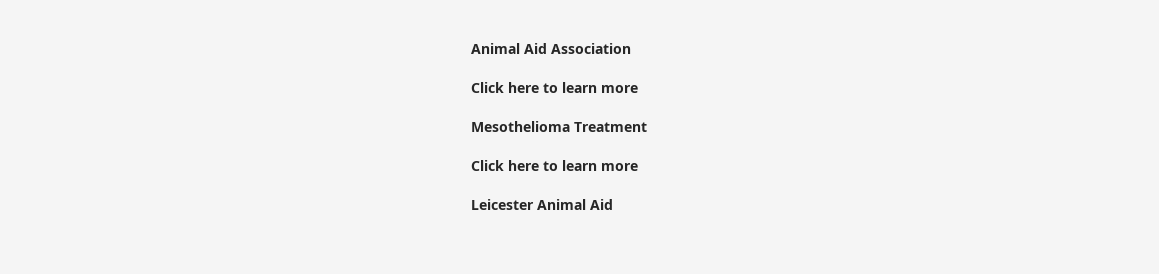Animal Aid Association

Click here to learn more

Mesothelioma Treatment

Click here to learn more

Leicester Animal Aid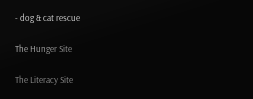- dog & cat rescue

The Hunger Site

The Literacy Site